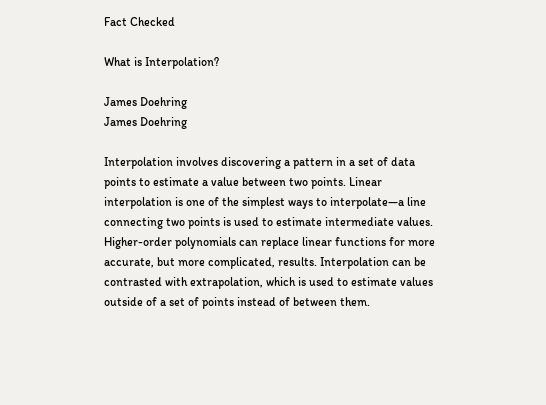Fact Checked

What is Interpolation?

James Doehring
James Doehring

Interpolation involves discovering a pattern in a set of data points to estimate a value between two points. Linear interpolation is one of the simplest ways to interpolate—a line connecting two points is used to estimate intermediate values. Higher-order polynomials can replace linear functions for more accurate, but more complicated, results. Interpolation can be contrasted with extrapolation, which is used to estimate values outside of a set of points instead of between them.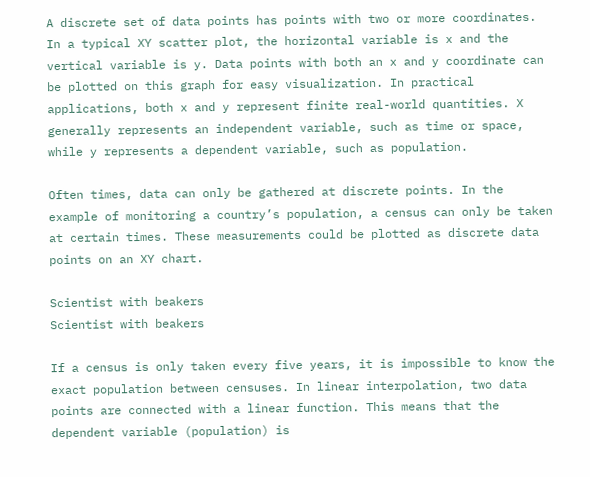A discrete set of data points has points with two or more coordinates. In a typical XY scatter plot, the horizontal variable is x and the vertical variable is y. Data points with both an x and y coordinate can be plotted on this graph for easy visualization. In practical applications, both x and y represent finite real-world quantities. X generally represents an independent variable, such as time or space, while y represents a dependent variable, such as population.

Often times, data can only be gathered at discrete points. In the example of monitoring a country’s population, a census can only be taken at certain times. These measurements could be plotted as discrete data points on an XY chart.

Scientist with beakers
Scientist with beakers

If a census is only taken every five years, it is impossible to know the exact population between censuses. In linear interpolation, two data points are connected with a linear function. This means that the dependent variable (population) is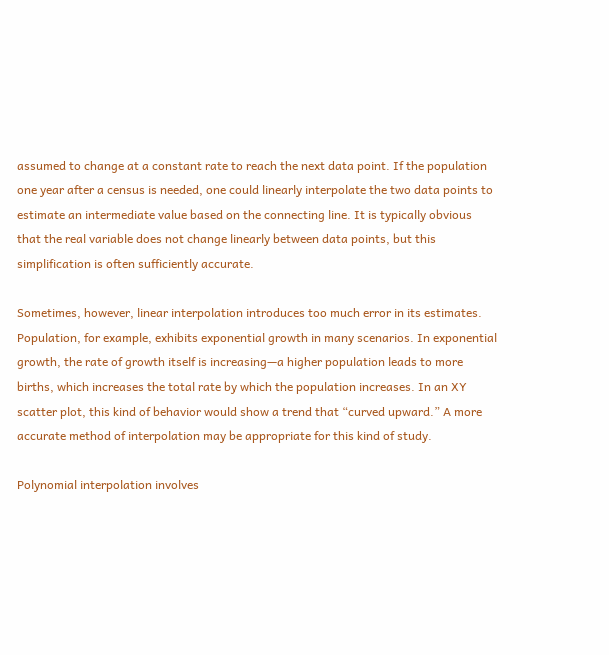assumed to change at a constant rate to reach the next data point. If the population one year after a census is needed, one could linearly interpolate the two data points to estimate an intermediate value based on the connecting line. It is typically obvious that the real variable does not change linearly between data points, but this simplification is often sufficiently accurate.

Sometimes, however, linear interpolation introduces too much error in its estimates. Population, for example, exhibits exponential growth in many scenarios. In exponential growth, the rate of growth itself is increasing—a higher population leads to more births, which increases the total rate by which the population increases. In an XY scatter plot, this kind of behavior would show a trend that “curved upward.” A more accurate method of interpolation may be appropriate for this kind of study.

Polynomial interpolation involves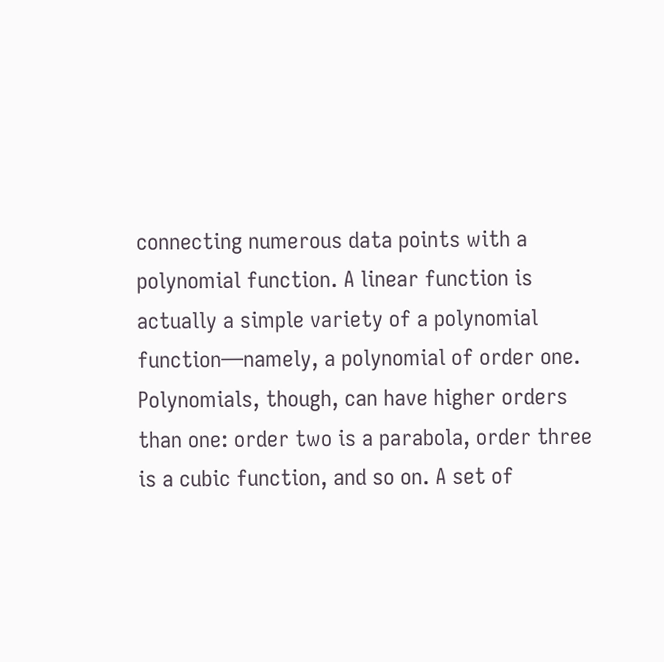connecting numerous data points with a polynomial function. A linear function is actually a simple variety of a polynomial function—namely, a polynomial of order one. Polynomials, though, can have higher orders than one: order two is a parabola, order three is a cubic function, and so on. A set of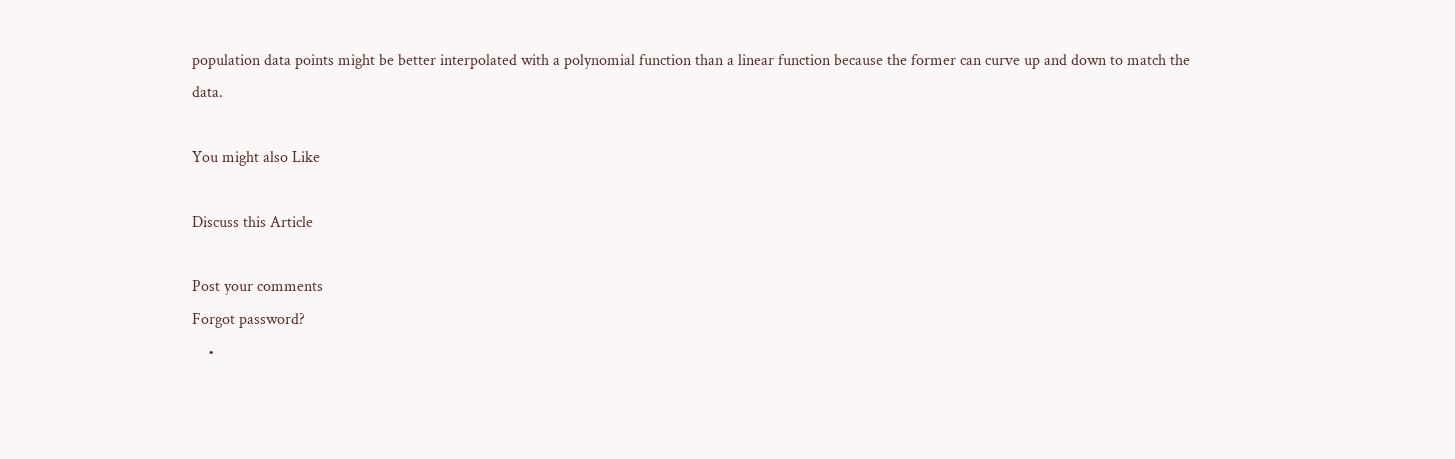population data points might be better interpolated with a polynomial function than a linear function because the former can curve up and down to match the data.

You might also Like

Discuss this Article

Post your comments
Forgot password?
    •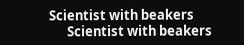Scientist with beakers
      Scientist with beakers